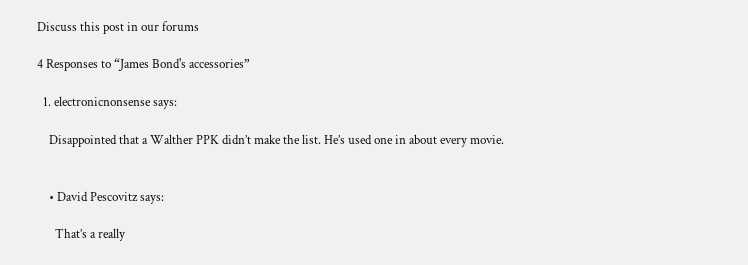Discuss this post in our forums

4 Responses to “James Bond's accessories”

  1. electronicnonsense says:

    Disappointed that a Walther PPK didn’t make the list. He’s used one in about every movie.


    • David Pescovitz says:

      That’s a really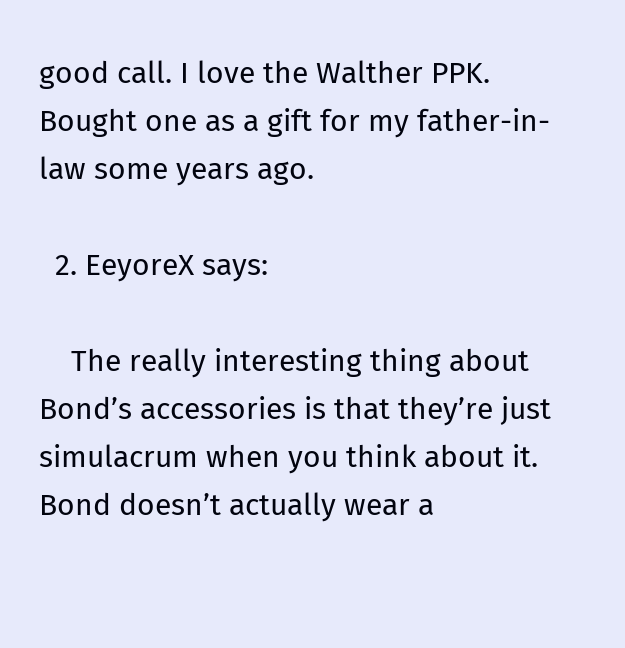good call. I love the Walther PPK. Bought one as a gift for my father-in-law some years ago.

  2. EeyoreX says:

    The really interesting thing about Bond’s accessories is that they’re just simulacrum when you think about it. Bond doesn’t actually wear a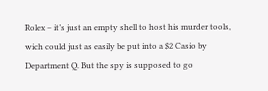Rolex – it’s just an empty shell to host his murder tools, wich could just as easily be put into a $2 Casio by Department Q. But the spy is supposed to go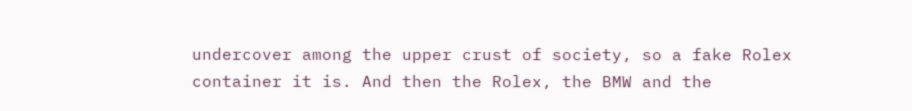undercover among the upper crust of society, so a fake Rolex container it is. And then the Rolex, the BMW and the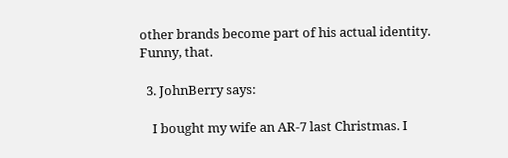other brands become part of his actual identity. Funny, that.

  3. JohnBerry says:

    I bought my wife an AR-7 last Christmas. I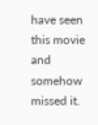have seen this movie and somehow missed it.